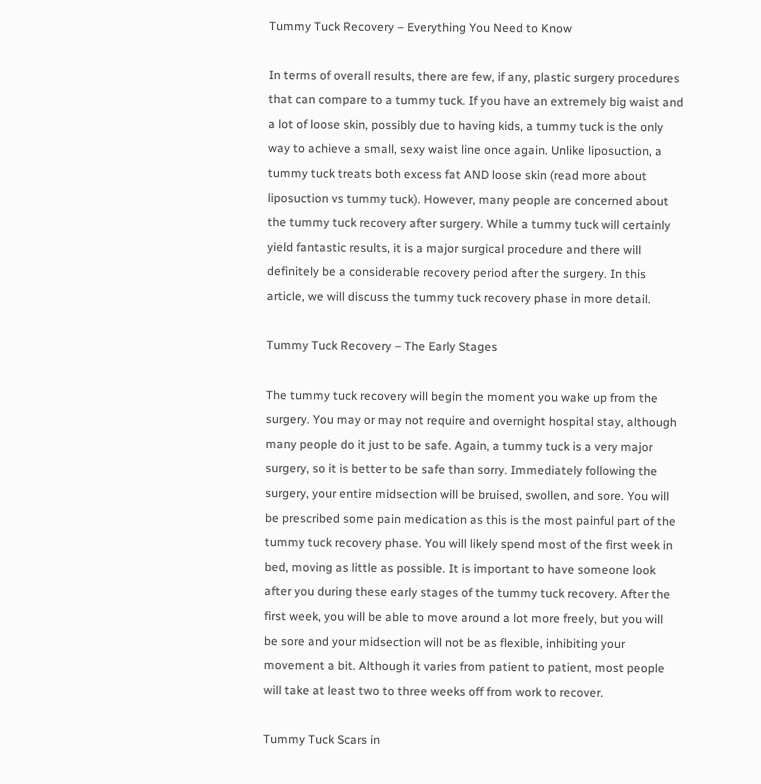Tummy Tuck Recovery – Everything You Need to Know

In terms of overall results, there are few, if any, plastic surgery procedures that can compare to a tummy tuck. If you have an extremely big waist and a lot of loose skin, possibly due to having kids, a tummy tuck is the only way to achieve a small, sexy waist line once again. Unlike liposuction, a tummy tuck treats both excess fat AND loose skin (read more about liposuction vs tummy tuck). However, many people are concerned about the tummy tuck recovery after surgery. While a tummy tuck will certainly yield fantastic results, it is a major surgical procedure and there will definitely be a considerable recovery period after the surgery. In this article, we will discuss the tummy tuck recovery phase in more detail.

Tummy Tuck Recovery – The Early Stages

The tummy tuck recovery will begin the moment you wake up from the surgery. You may or may not require and overnight hospital stay, although many people do it just to be safe. Again, a tummy tuck is a very major surgery, so it is better to be safe than sorry. Immediately following the surgery, your entire midsection will be bruised, swollen, and sore. You will be prescribed some pain medication as this is the most painful part of the tummy tuck recovery phase. You will likely spend most of the first week in bed, moving as little as possible. It is important to have someone look after you during these early stages of the tummy tuck recovery. After the first week, you will be able to move around a lot more freely, but you will be sore and your midsection will not be as flexible, inhibiting your movement a bit. Although it varies from patient to patient, most people will take at least two to three weeks off from work to recover.

Tummy Tuck Scars in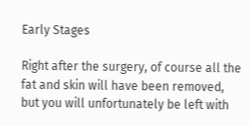Early Stages

Right after the surgery, of course all the fat and skin will have been removed, but you will unfortunately be left with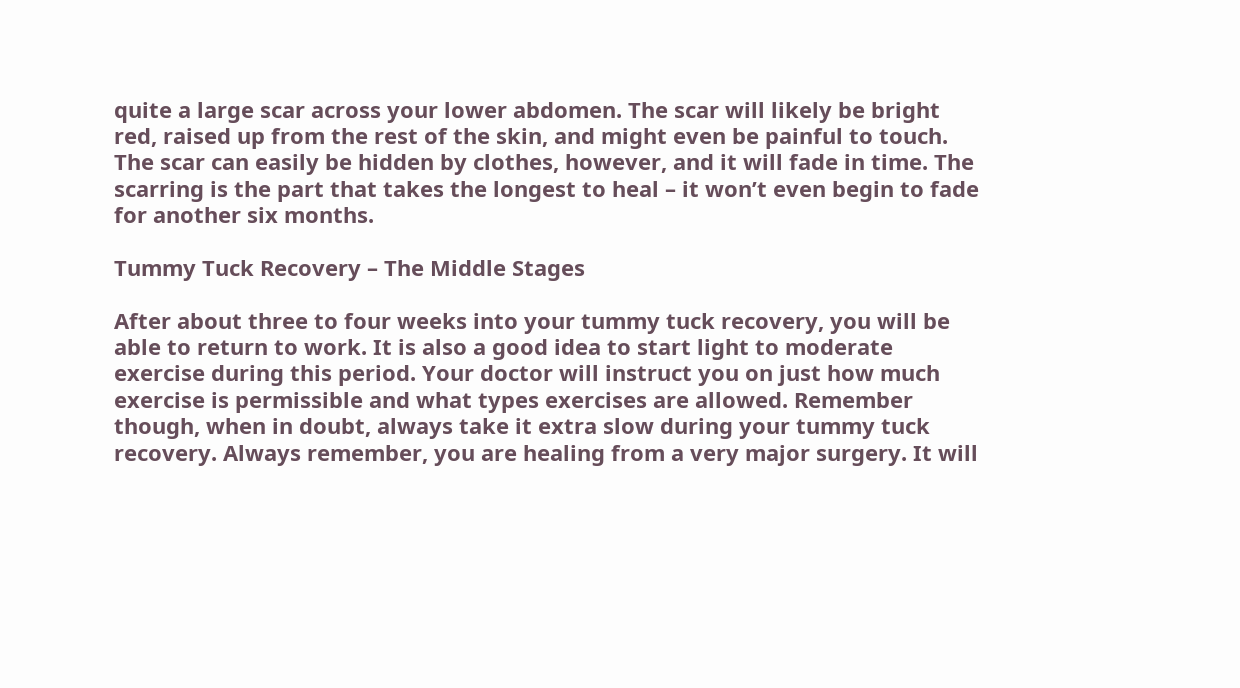quite a large scar across your lower abdomen. The scar will likely be bright red, raised up from the rest of the skin, and might even be painful to touch. The scar can easily be hidden by clothes, however, and it will fade in time. The scarring is the part that takes the longest to heal – it won’t even begin to fade for another six months.

Tummy Tuck Recovery – The Middle Stages

After about three to four weeks into your tummy tuck recovery, you will be able to return to work. It is also a good idea to start light to moderate exercise during this period. Your doctor will instruct you on just how much exercise is permissible and what types exercises are allowed. Remember though, when in doubt, always take it extra slow during your tummy tuck recovery. Always remember, you are healing from a very major surgery. It will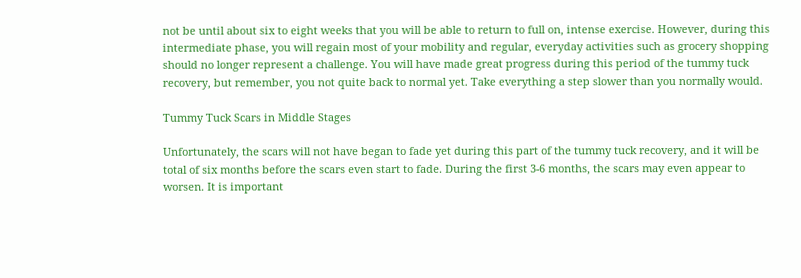not be until about six to eight weeks that you will be able to return to full on, intense exercise. However, during this intermediate phase, you will regain most of your mobility and regular, everyday activities such as grocery shopping should no longer represent a challenge. You will have made great progress during this period of the tummy tuck recovery, but remember, you not quite back to normal yet. Take everything a step slower than you normally would.

Tummy Tuck Scars in Middle Stages

Unfortunately, the scars will not have began to fade yet during this part of the tummy tuck recovery, and it will be total of six months before the scars even start to fade. During the first 3-6 months, the scars may even appear to worsen. It is important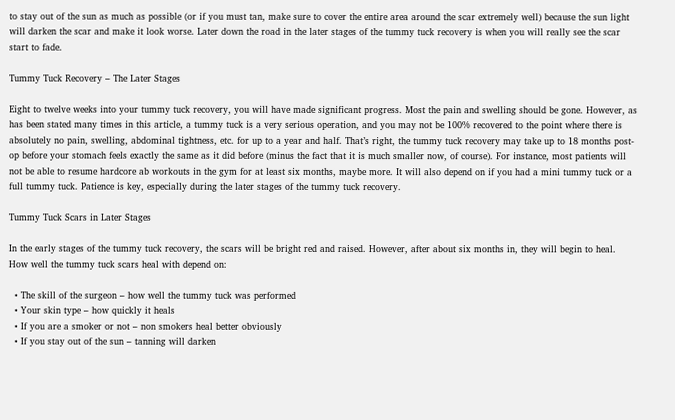to stay out of the sun as much as possible (or if you must tan, make sure to cover the entire area around the scar extremely well) because the sun light will darken the scar and make it look worse. Later down the road in the later stages of the tummy tuck recovery is when you will really see the scar start to fade.

Tummy Tuck Recovery – The Later Stages

Eight to twelve weeks into your tummy tuck recovery, you will have made significant progress. Most the pain and swelling should be gone. However, as has been stated many times in this article, a tummy tuck is a very serious operation, and you may not be 100% recovered to the point where there is absolutely no pain, swelling, abdominal tightness, etc. for up to a year and half. That’s right, the tummy tuck recovery may take up to 18 months post-op before your stomach feels exactly the same as it did before (minus the fact that it is much smaller now, of course). For instance, most patients will not be able to resume hardcore ab workouts in the gym for at least six months, maybe more. It will also depend on if you had a mini tummy tuck or a full tummy tuck. Patience is key, especially during the later stages of the tummy tuck recovery.

Tummy Tuck Scars in Later Stages

In the early stages of the tummy tuck recovery, the scars will be bright red and raised. However, after about six months in, they will begin to heal. How well the tummy tuck scars heal with depend on:

  • The skill of the surgeon – how well the tummy tuck was performed
  • Your skin type – how quickly it heals
  • If you are a smoker or not – non smokers heal better obviously
  • If you stay out of the sun – tanning will darken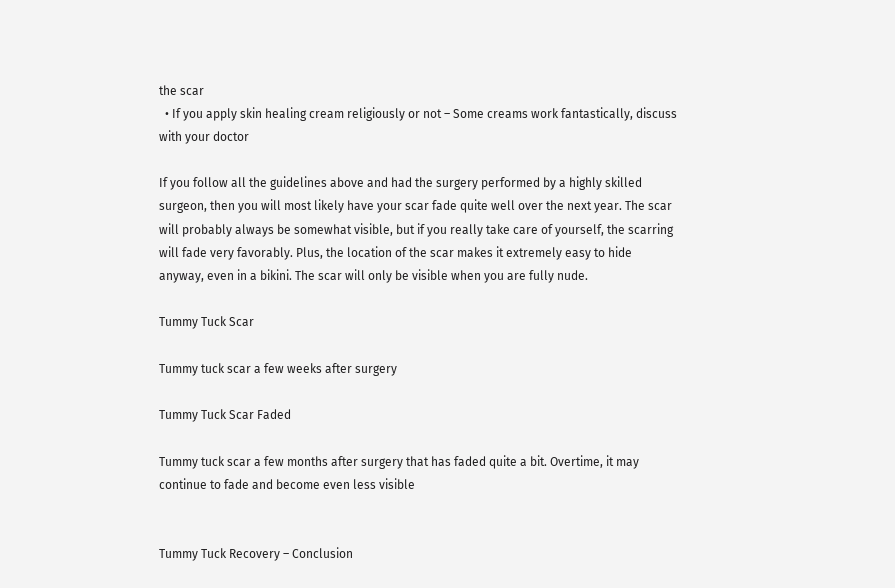the scar
  • If you apply skin healing cream religiously or not – Some creams work fantastically, discuss with your doctor

If you follow all the guidelines above and had the surgery performed by a highly skilled surgeon, then you will most likely have your scar fade quite well over the next year. The scar will probably always be somewhat visible, but if you really take care of yourself, the scarring will fade very favorably. Plus, the location of the scar makes it extremely easy to hide anyway, even in a bikini. The scar will only be visible when you are fully nude.

Tummy Tuck Scar

Tummy tuck scar a few weeks after surgery

Tummy Tuck Scar Faded

Tummy tuck scar a few months after surgery that has faded quite a bit. Overtime, it may continue to fade and become even less visible


Tummy Tuck Recovery – Conclusion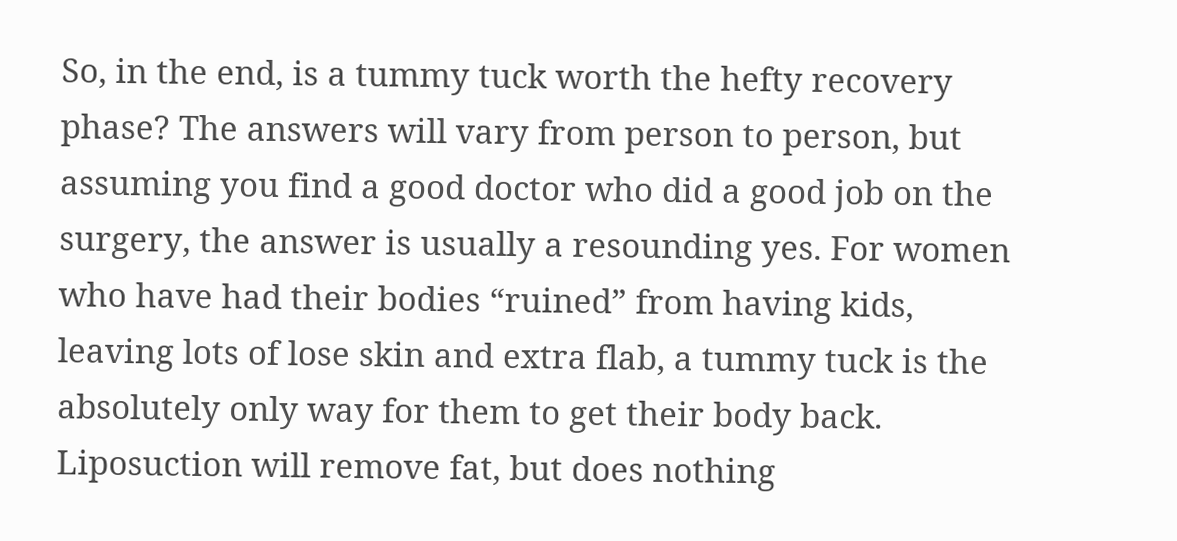So, in the end, is a tummy tuck worth the hefty recovery phase? The answers will vary from person to person, but assuming you find a good doctor who did a good job on the surgery, the answer is usually a resounding yes. For women who have had their bodies “ruined” from having kids, leaving lots of lose skin and extra flab, a tummy tuck is the absolutely only way for them to get their body back. Liposuction will remove fat, but does nothing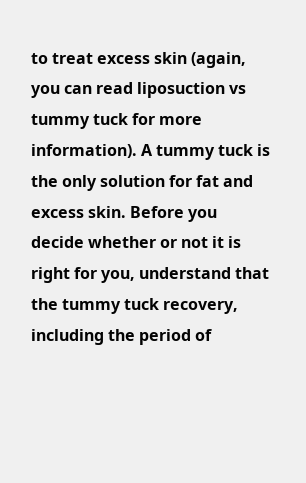to treat excess skin (again, you can read liposuction vs tummy tuck for more information). A tummy tuck is the only solution for fat and excess skin. Before you decide whether or not it is right for you, understand that the tummy tuck recovery, including the period of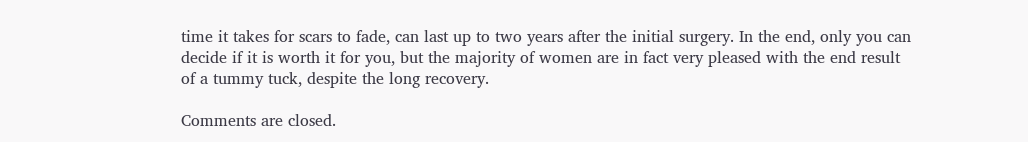time it takes for scars to fade, can last up to two years after the initial surgery. In the end, only you can decide if it is worth it for you, but the majority of women are in fact very pleased with the end result of a tummy tuck, despite the long recovery.

Comments are closed.